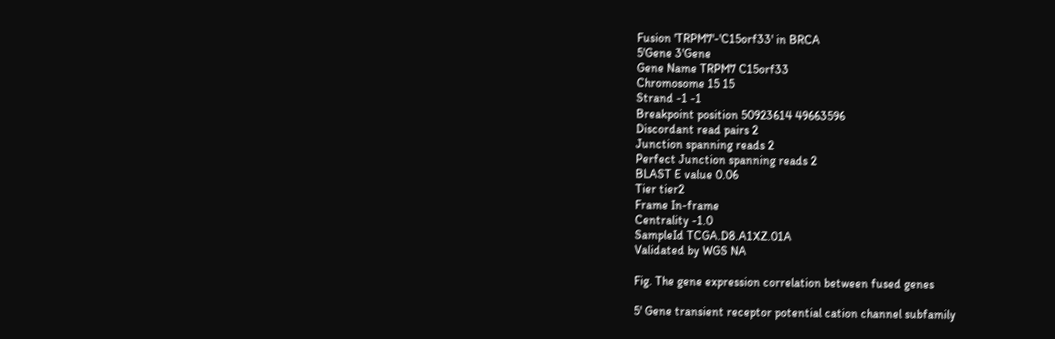Fusion 'TRPM7'-'C15orf33' in BRCA
5'Gene 3'Gene
Gene Name TRPM7 C15orf33
Chromosome 15 15
Strand -1 -1
Breakpoint position 50923614 49663596
Discordant read pairs 2
Junction spanning reads 2
Perfect Junction spanning reads 2
BLAST E value 0.06
Tier tier2
Frame In-frame
Centrality -1.0
SampleId TCGA.D8.A1XZ.01A
Validated by WGS NA

Fig. The gene expression correlation between fused genes

5' Gene transient receptor potential cation channel subfamily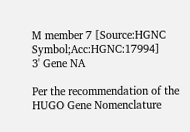M member 7 [Source:HGNC Symbol;Acc:HGNC:17994]
3' Gene NA

Per the recommendation of the HUGO Gene Nomenclature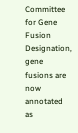Committee for Gene Fusion Designation, gene fusions are now annotated as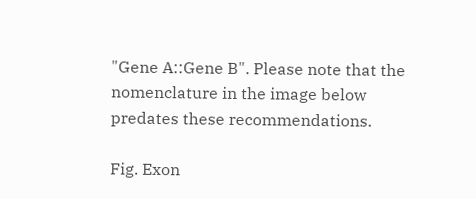"Gene A::Gene B". Please note that the nomenclature in the image below predates these recommendations.

Fig. Exon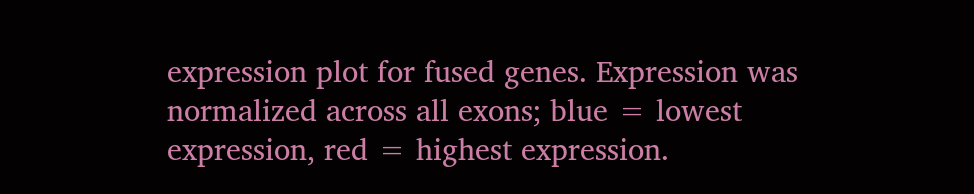expression plot for fused genes. Expression was normalized across all exons; blue = lowest expression, red = highest expression.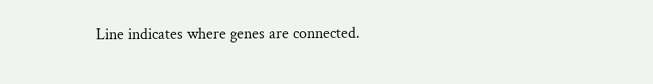Line indicates where genes are connected.